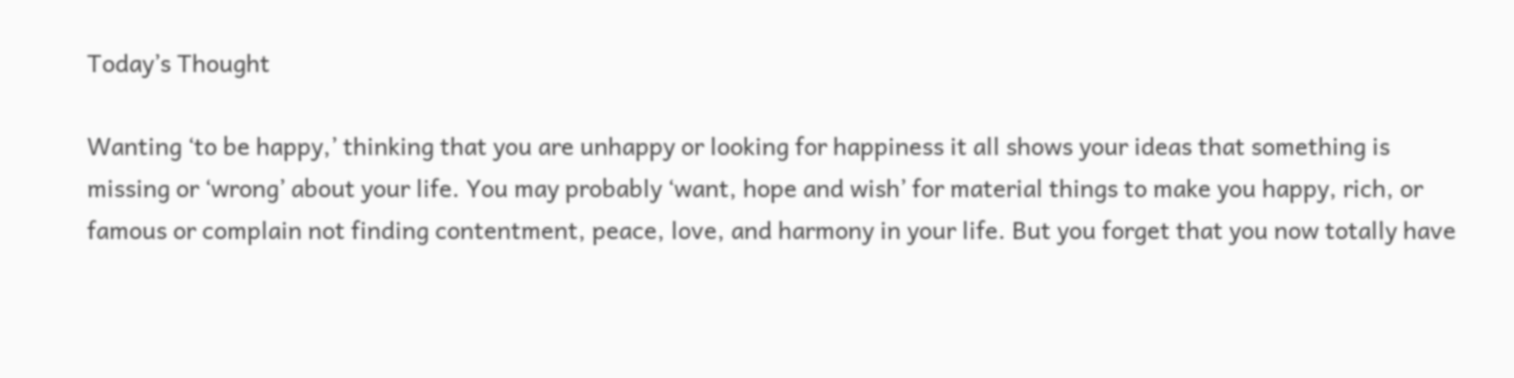Today’s Thought

Wanting ‘to be happy,’ thinking that you are unhappy or looking for happiness it all shows your ideas that something is missing or ‘wrong’ about your life. You may probably ‘want, hope and wish’ for material things to make you happy, rich, or famous or complain not finding contentment, peace, love, and harmony in your life. But you forget that you now totally have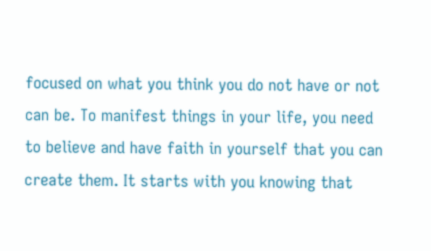focused on what you think you do not have or not can be. To manifest things in your life, you need to believe and have faith in yourself that you can create them. It starts with you knowing that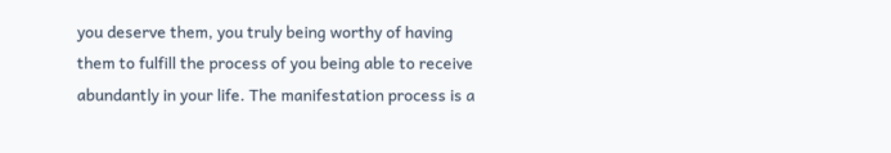you deserve them, you truly being worthy of having them to fulfill the process of you being able to receive abundantly in your life. The manifestation process is a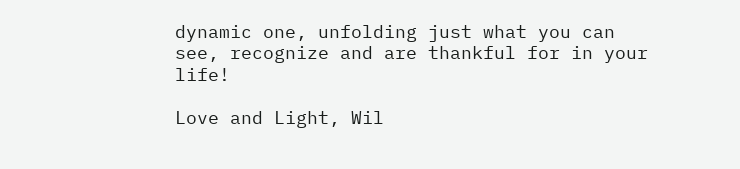dynamic one, unfolding just what you can see, recognize and are thankful for in your life!

Love and Light, Wil